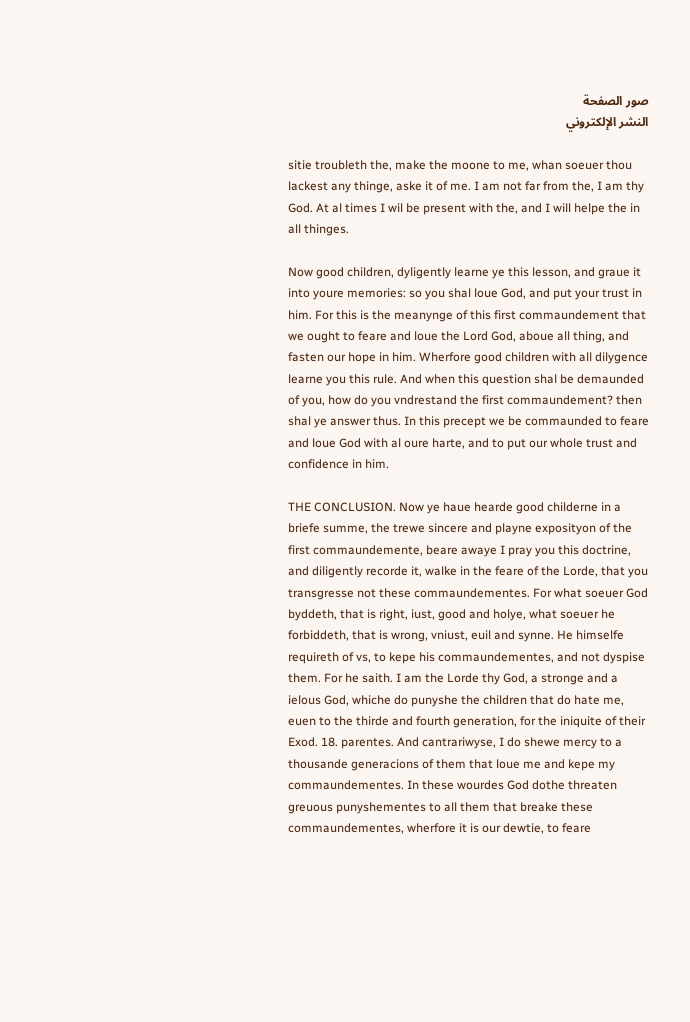صور الصفحة
النشر الإلكتروني

sitie troubleth the, make the moone to me, whan soeuer thou lackest any thinge, aske it of me. I am not far from the, I am thy God. At al times I wil be present with the, and I will helpe the in all thinges.

Now good children, dyligently learne ye this lesson, and graue it into youre memories: so you shal loue God, and put your trust in him. For this is the meanynge of this first commaundement that we ought to feare and loue the Lord God, aboue all thing, and fasten our hope in him. Wherfore good children with all dilygence learne you this rule. And when this question shal be demaunded of you, how do you vndrestand the first commaundement? then shal ye answer thus. In this precept we be commaunded to feare and loue God with al oure harte, and to put our whole trust and confidence in him.

THE CONCLUSION. Now ye haue hearde good childerne in a briefe summe, the trewe sincere and playne exposityon of the first commaundemente, beare awaye I pray you this doctrine, and diligently recorde it, walke in the feare of the Lorde, that you transgresse not these commaundementes. For what soeuer God byddeth, that is right, iust, good and holye, what soeuer he forbiddeth, that is wrong, vniust, euil and synne. He himselfe requireth of vs, to kepe his commaundementes, and not dyspise them. For he saith. I am the Lorde thy God, a stronge and a ielous God, whiche do punyshe the children that do hate me, euen to the thirde and fourth generation, for the iniquite of their Exod. 18. parentes. And cantrariwyse, I do shewe mercy to a thousande generacions of them that loue me and kepe my commaundementes. In these wourdes God dothe threaten greuous punyshementes to all them that breake these commaundementes, wherfore it is our dewtie, to feare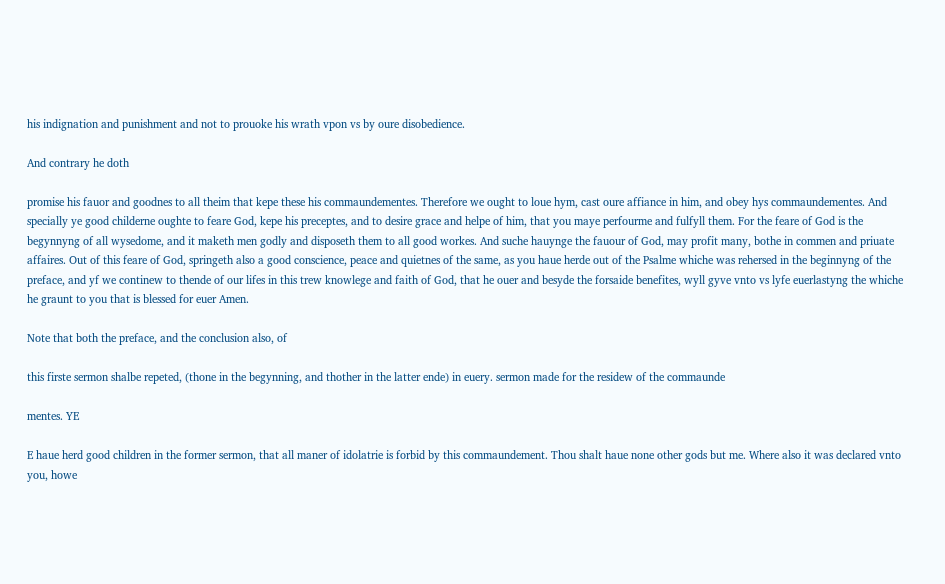his indignation and punishment and not to prouoke his wrath vpon vs by oure disobedience.

And contrary he doth

promise his fauor and goodnes to all theim that kepe these his commaundementes. Therefore we ought to loue hym, cast oure affiance in him, and obey hys commaundementes. And specially ye good childerne oughte to feare God, kepe his preceptes, and to desire grace and helpe of him, that you maye perfourme and fulfyll them. For the feare of God is the begynnyng of all wysedome, and it maketh men godly and disposeth them to all good workes. And suche hauynge the fauour of God, may profit many, bothe in commen and priuate affaires. Out of this feare of God, springeth also a good conscience, peace and quietnes of the same, as you haue herde out of the Psalme whiche was rehersed in the beginnyng of the preface, and yf we continew to thende of our lifes in this trew knowlege and faith of God, that he ouer and besyde the forsaide benefites, wyll gyve vnto vs lyfe euerlastyng the whiche he graunt to you that is blessed for euer Amen.

Note that both the preface, and the conclusion also, of

this firste sermon shalbe repeted, (thone in the begynning, and thother in the latter ende) in euery. sermon made for the residew of the commaunde

mentes. YE

E haue herd good children in the former sermon, that all maner of idolatrie is forbid by this commaundement. Thou shalt haue none other gods but me. Where also it was declared vnto you, howe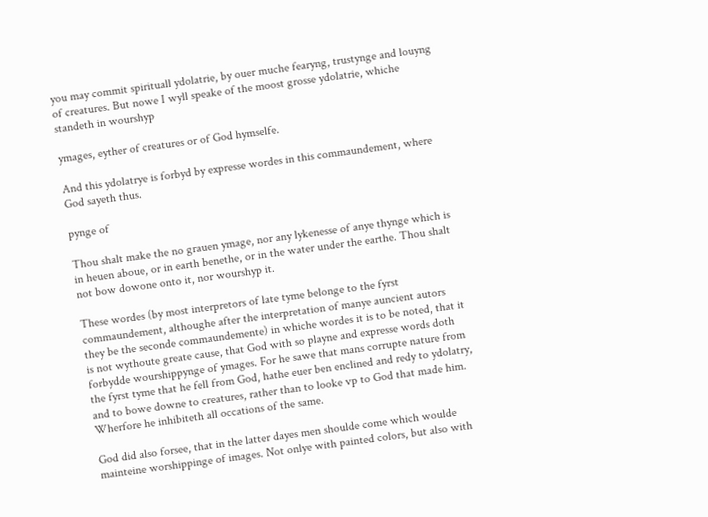you may commit spirituall ydolatrie, by ouer muche fearyng, trustynge and louyng of creatures. But nowe I wyll speake of the moost grosse ydolatrie, whiche standeth in wourshyp

ymages, eyther of creatures or of God hymselfe.

And this ydolatrye is forbyd by expresse wordes in this commaundement, where God sayeth thus.

pynge of

Thou shalt make the no grauen ymage, nor any lykenesse of anye thynge which is in heuen aboue, or in earth benethe, or in the water under the earthe. Thou shalt not bow dowone onto it, nor wourshyp it.

These wordes (by most interpretors of late tyme belonge to the fyrst commaundement, althoughe after the interpretation of manye auncient autors they be the seconde commaundemente) in whiche wordes it is to be noted, that it is not wythoute greate cause, that God with so playne and expresse words doth forbydde wourshippynge of ymages. For he sawe that mans corrupte nature from the fyrst tyme that he fell from God, hathe euer ben enclined and redy to ydolatry, and to bowe downe to creatures, rather than to looke vp to God that made him. Wherfore he inhibiteth all occations of the same.

God did also forsee, that in the latter dayes men shoulde come which woulde mainteine worshippinge of images. Not onlye with painted colors, but also with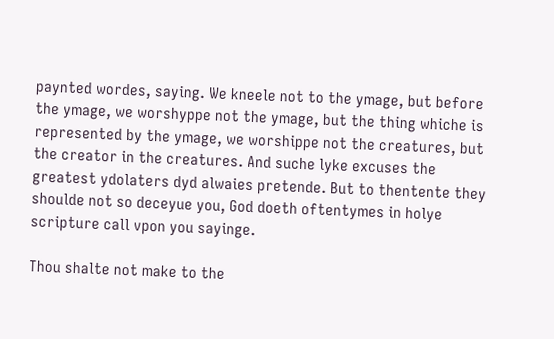paynted wordes, saying. We kneele not to the ymage, but before the ymage, we worshyppe not the ymage, but the thing whiche is represented by the ymage, we worshippe not the creatures, but the creator in the creatures. And suche lyke excuses the greatest ydolaters dyd alwaies pretende. But to thentente they shoulde not so deceyue you, God doeth oftentymes in holye scripture call vpon you sayinge.

Thou shalte not make to the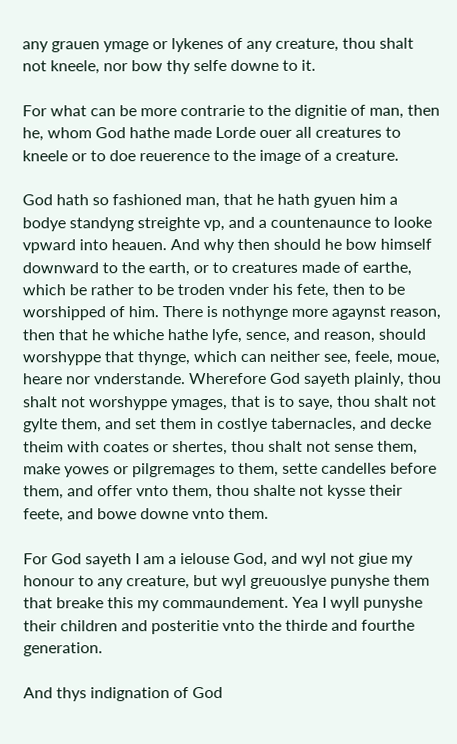any grauen ymage or lykenes of any creature, thou shalt not kneele, nor bow thy selfe downe to it.

For what can be more contrarie to the dignitie of man, then he, whom God hathe made Lorde ouer all creatures to kneele or to doe reuerence to the image of a creature.

God hath so fashioned man, that he hath gyuen him a bodye standyng streighte vp, and a countenaunce to looke vpward into heauen. And why then should he bow himself downward to the earth, or to creatures made of earthe, which be rather to be troden vnder his fete, then to be worshipped of him. There is nothynge more agaynst reason, then that he whiche hathe lyfe, sence, and reason, should worshyppe that thynge, which can neither see, feele, moue, heare nor vnderstande. Wherefore God sayeth plainly, thou shalt not worshyppe ymages, that is to saye, thou shalt not gylte them, and set them in costlye tabernacles, and decke theim with coates or shertes, thou shalt not sense them, make yowes or pilgremages to them, sette candelles before them, and offer vnto them, thou shalte not kysse their feete, and bowe downe vnto them.

For God sayeth I am a ielouse God, and wyl not giue my honour to any creature, but wyl greuouslye punyshe them that breake this my commaundement. Yea I wyll punyshe their children and posteritie vnto the thirde and fourthe generation.

And thys indignation of God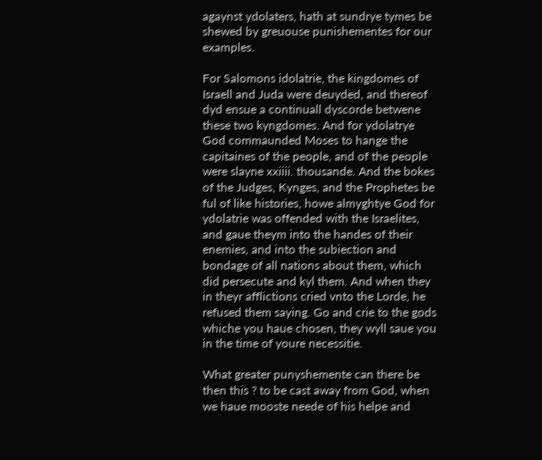agaynst ydolaters, hath at sundrye tymes be shewed by greuouse punishementes for our examples.

For Salomons idolatrie, the kingdomes of Israell and Juda were deuyded, and thereof dyd ensue a continuall dyscorde betwene these two kyngdomes. And for ydolatrye God commaunded Moses to hange the capitaines of the people, and of the people were slayne xxiiii. thousande. And the bokes of the Judges, Kynges, and the Prophetes be ful of like histories, howe almyghtye God for ydolatrie was offended with the Israelites, and gaue theym into the handes of their enemies, and into the subiection and bondage of all nations about them, which did persecute and kyl them. And when they in theyr afflictions cried vnto the Lorde, he refused them saying. Go and crie to the gods whiche you haue chosen, they wyll saue you in the time of youre necessitie.

What greater punyshemente can there be then this ? to be cast away from God, when we haue mooste neede of his helpe and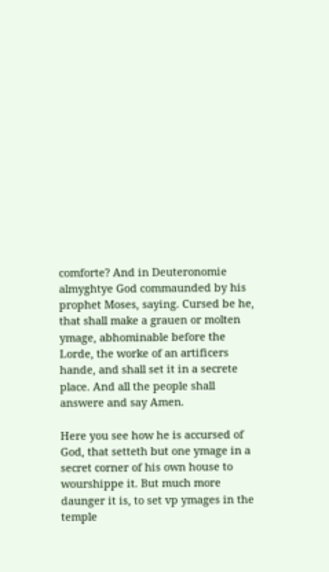comforte? And in Deuteronomie almyghtye God commaunded by his prophet Moses, saying. Cursed be he, that shall make a grauen or molten ymage, abhominable before the Lorde, the worke of an artificers hande, and shall set it in a secrete place. And all the people shall answere and say Amen.

Here you see how he is accursed of God, that setteth but one ymage in a secret corner of his own house to wourshippe it. But much more daunger it is, to set vp ymages in the temple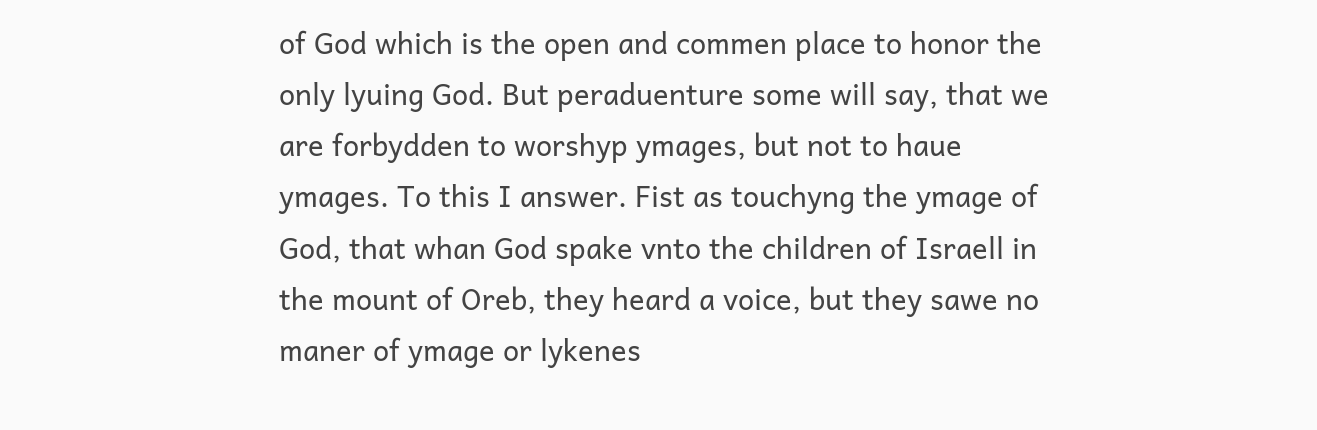of God which is the open and commen place to honor the only lyuing God. But peraduenture some will say, that we are forbydden to worshyp ymages, but not to haue ymages. To this I answer. Fist as touchyng the ymage of God, that whan God spake vnto the children of Israell in the mount of Oreb, they heard a voice, but they sawe no maner of ymage or lykenes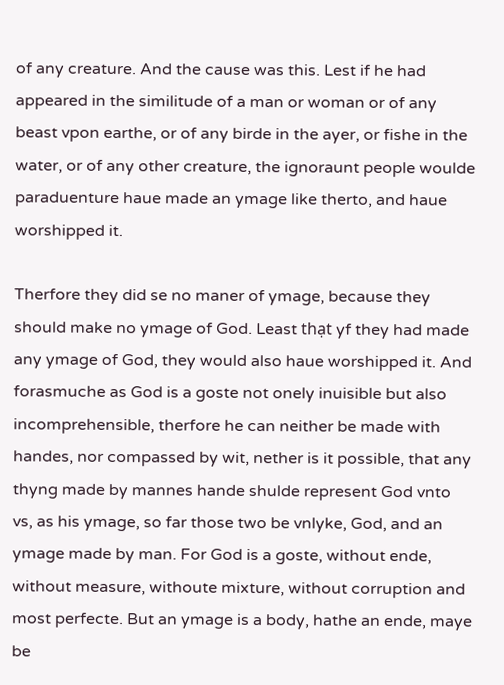of any creature. And the cause was this. Lest if he had appeared in the similitude of a man or woman or of any beast vpon earthe, or of any birde in the ayer, or fishe in the water, or of any other creature, the ignoraunt people woulde paraduenture haue made an ymage like therto, and haue worshipped it.

Therfore they did se no maner of ymage, because they should make no ymage of God. Least thạt yf they had made any ymage of God, they would also haue worshipped it. And forasmuche as God is a goste not onely inuisible but also incomprehensible, therfore he can neither be made with handes, nor compassed by wit, nether is it possible, that any thyng made by mannes hande shulde represent God vnto vs, as his ymage, so far those two be vnlyke, God, and an ymage made by man. For God is a goste, without ende, without measure, withoute mixture, without corruption and most perfecte. But an ymage is a body, hathe an ende, maye be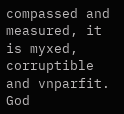compassed and measured, it is myxed, corruptible and vnparfit. God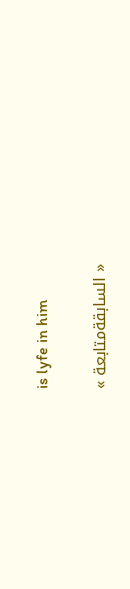is lyfe in him

« السابقةمتابعة »